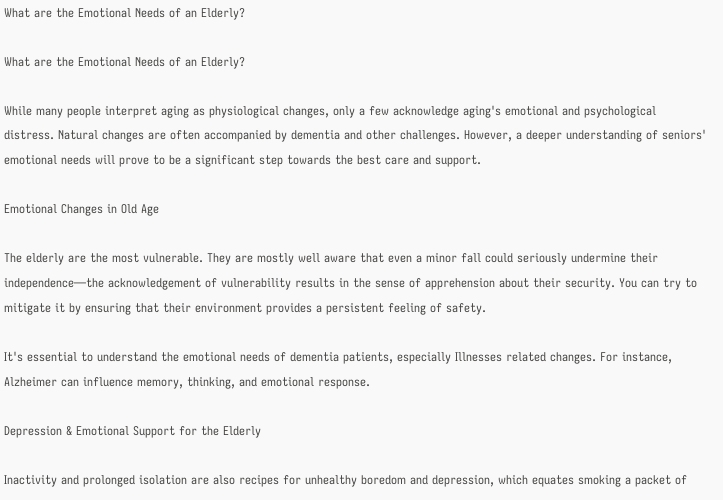What are the Emotional Needs of an Elderly?

What are the Emotional Needs of an Elderly?

While many people interpret aging as physiological changes, only a few acknowledge aging's emotional and psychological distress. Natural changes are often accompanied by dementia and other challenges. However, a deeper understanding of seniors' emotional needs will prove to be a significant step towards the best care and support.

Emotional Changes in Old Age

The elderly are the most vulnerable. They are mostly well aware that even a minor fall could seriously undermine their independence—the acknowledgement of vulnerability results in the sense of apprehension about their security. You can try to mitigate it by ensuring that their environment provides a persistent feeling of safety.

It's essential to understand the emotional needs of dementia patients, especially Illnesses related changes. For instance, Alzheimer can influence memory, thinking, and emotional response.

Depression & Emotional Support for the Elderly

Inactivity and prolonged isolation are also recipes for unhealthy boredom and depression, which equates smoking a packet of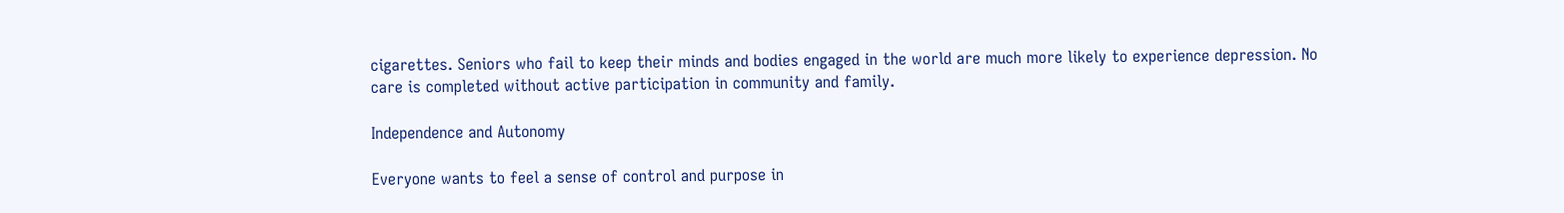cigarettes. Seniors who fail to keep their minds and bodies engaged in the world are much more likely to experience depression. No care is completed without active participation in community and family.

Independence and Autonomy

Everyone wants to feel a sense of control and purpose in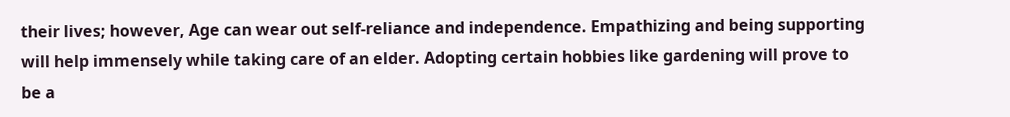their lives; however, Age can wear out self-reliance and independence. Empathizing and being supporting will help immensely while taking care of an elder. Adopting certain hobbies like gardening will prove to be a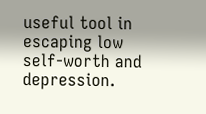useful tool in escaping low self-worth and depression.